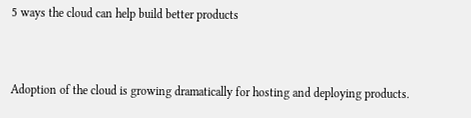5 ways the cloud can help build better products


Adoption of the cloud is growing dramatically for hosting and deploying products.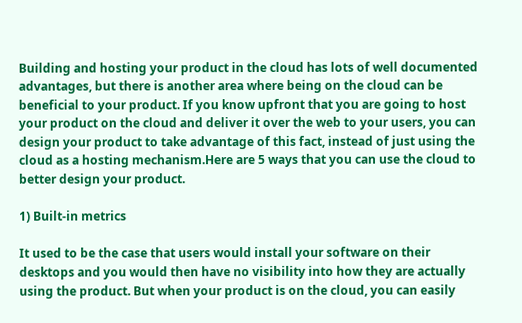Building and hosting your product in the cloud has lots of well documented advantages, but there is another area where being on the cloud can be beneficial to your product. If you know upfront that you are going to host your product on the cloud and deliver it over the web to your users, you can design your product to take advantage of this fact, instead of just using the cloud as a hosting mechanism.Here are 5 ways that you can use the cloud to better design your product.

1) Built-in metrics

It used to be the case that users would install your software on their desktops and you would then have no visibility into how they are actually using the product. But when your product is on the cloud, you can easily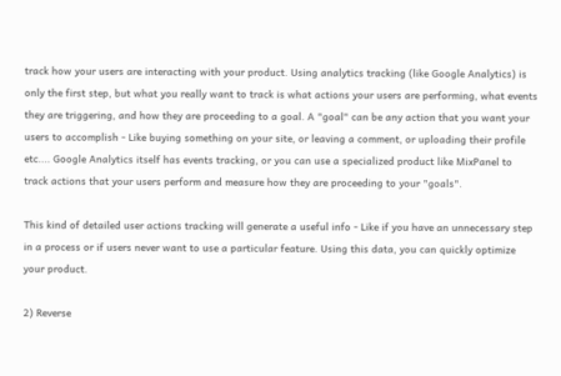track how your users are interacting with your product. Using analytics tracking (like Google Analytics) is only the first step, but what you really want to track is what actions your users are performing, what events they are triggering, and how they are proceeding to a goal. A "goal" can be any action that you want your users to accomplish - Like buying something on your site, or leaving a comment, or uploading their profile etc.... Google Analytics itself has events tracking, or you can use a specialized product like MixPanel to track actions that your users perform and measure how they are proceeding to your "goals".

This kind of detailed user actions tracking will generate a useful info - Like if you have an unnecessary step in a process or if users never want to use a particular feature. Using this data, you can quickly optimize your product.

2) Reverse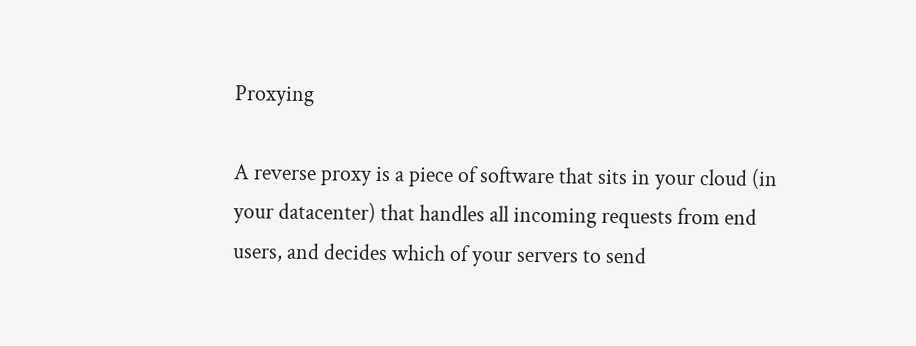Proxying

A reverse proxy is a piece of software that sits in your cloud (in your datacenter) that handles all incoming requests from end users, and decides which of your servers to send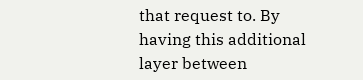that request to. By having this additional layer between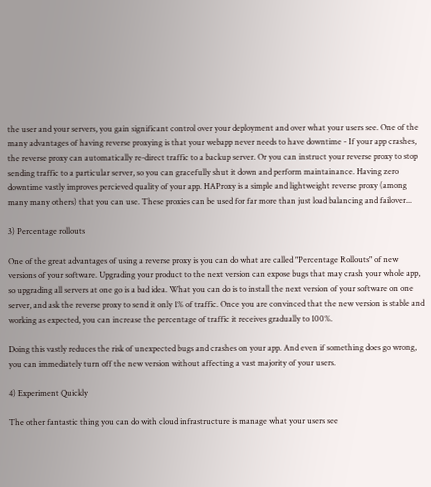the user and your servers, you gain significant control over your deployment and over what your users see. One of the many advantages of having reverse proxying is that your webapp never needs to have downtime - If your app crashes, the reverse proxy can automatically re-direct traffic to a backup server. Or you can instruct your reverse proxy to stop sending traffic to a particular server, so you can gracefully shut it down and perform maintainance. Having zero downtime vastly improves percieved quality of your app. HAProxy is a simple and lightweight reverse proxy (among many many others) that you can use. These proxies can be used for far more than just load balancing and failover...

3) Percentage rollouts

One of the great advantages of using a reverse proxy is you can do what are called "Percentage Rollouts" of new versions of your software. Upgrading your product to the next version can expose bugs that may crash your whole app, so upgrading all servers at one go is a bad idea. What you can do is to install the next version of your software on one server, and ask the reverse proxy to send it only 1% of traffic. Once you are convinced that the new version is stable and working as expected, you can increase the percentage of traffic it receives gradually to 100%.

Doing this vastly reduces the risk of unexpected bugs and crashes on your app. And even if something does go wrong, you can immediately turn off the new version without affecting a vast majority of your users.

4) Experiment Quickly

The other fantastic thing you can do with cloud infrastructure is manage what your users see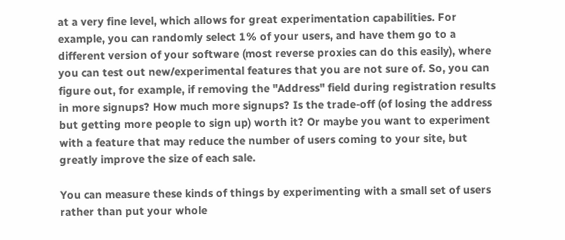at a very fine level, which allows for great experimentation capabilities. For example, you can randomly select 1% of your users, and have them go to a different version of your software (most reverse proxies can do this easily), where you can test out new/experimental features that you are not sure of. So, you can figure out, for example, if removing the "Address" field during registration results in more signups? How much more signups? Is the trade-off (of losing the address but getting more people to sign up) worth it? Or maybe you want to experiment with a feature that may reduce the number of users coming to your site, but greatly improve the size of each sale.

You can measure these kinds of things by experimenting with a small set of users rather than put your whole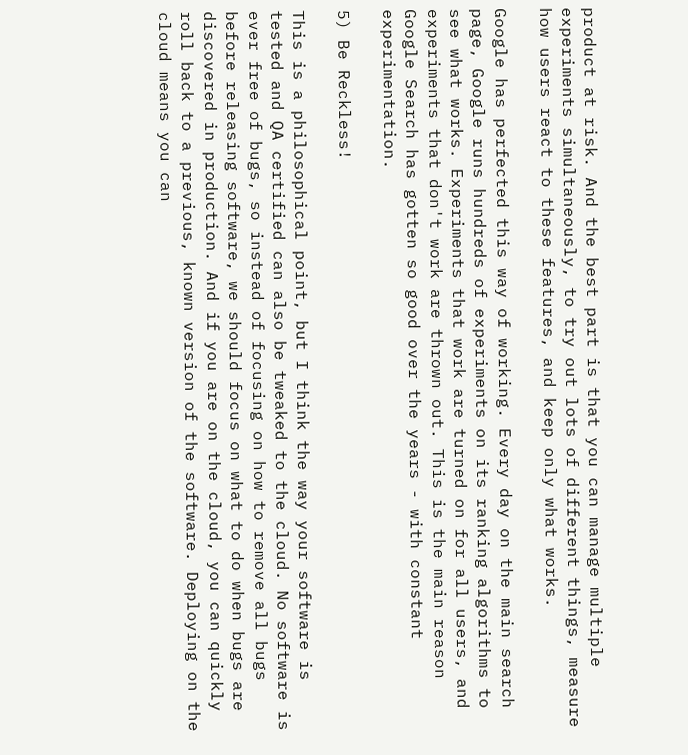product at risk. And the best part is that you can manage multiple experiments simultaneously, to try out lots of different things, measure how users react to these features, and keep only what works.

Google has perfected this way of working. Every day on the main search page, Google runs hundreds of experiments on its ranking algorithms to see what works. Experiments that work are turned on for all users, and experiments that don't work are thrown out. This is the main reason Google Search has gotten so good over the years - with constant experimentation.

5) Be Reckless!

This is a philosophical point, but I think the way your software is tested and QA certified can also be tweaked to the cloud. No software is ever free of bugs, so instead of focusing on how to remove all bugs before releasing software, we should focus on what to do when bugs are discovered in production. And if you are on the cloud, you can quickly roll back to a previous, known version of the software. Deploying on the cloud means you can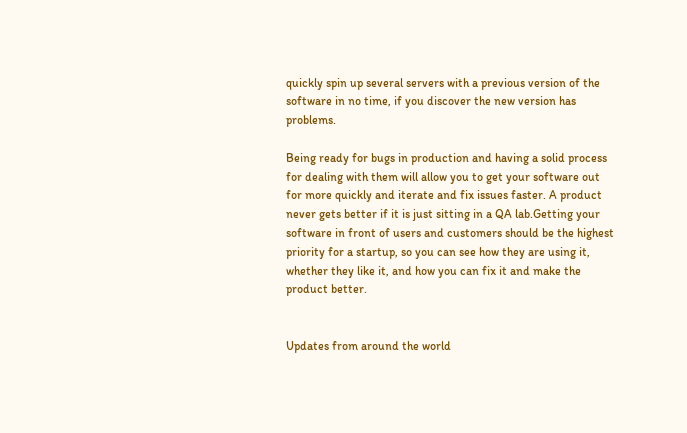quickly spin up several servers with a previous version of the software in no time, if you discover the new version has problems.

Being ready for bugs in production and having a solid process for dealing with them will allow you to get your software out for more quickly and iterate and fix issues faster. A product never gets better if it is just sitting in a QA lab.Getting your software in front of users and customers should be the highest priority for a startup, so you can see how they are using it, whether they like it, and how you can fix it and make the product better.


Updates from around the world